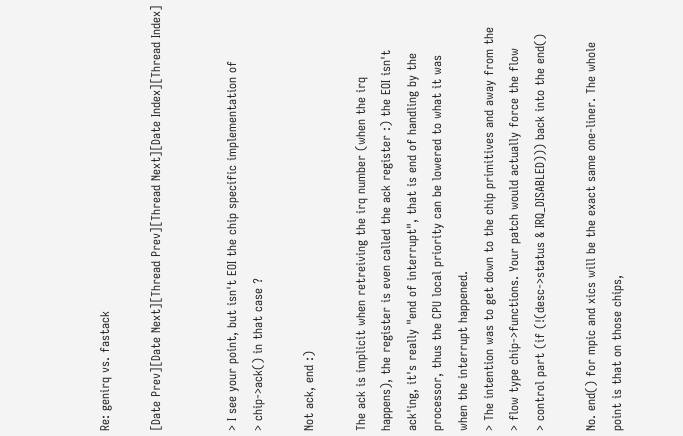Re: genirq vs. fastack

[Date Prev][Date Next][Thread Prev][Thread Next][Date Index][Thread Index]


> I see your point, but isn't EOI the chip specific implementation of
> chip->ack() in that case ?

Not ack, end :)

The ack is implicit when retreiving the irq number (when the irq
happens), the register is even called the ack register :) the EOI isn't
ack'ing, it's really "end of interrupt", that is end of handling by the
processor, thus the CPU local priority can be lowered to what it was
when the interrupt happened.
> The intention was to get down to the chip primitives and away from the
> flow type chip->functions. Your patch would actually force the flow
> control part (if (!(desc->status & IRQ_DISABLED))) back into the end()

No. end() for mpic and xics will be the exact same one-liner. The whole
point is that on those chips,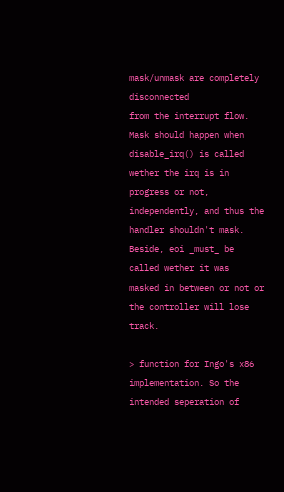mask/unmask are completely disconnected
from the interrupt flow. Mask should happen when disable_irq() is called
wether the irq is in progress or not, independently, and thus the
handler shouldn't mask. Beside, eoi _must_ be called wether it was
masked in between or not or the controller will lose track.

> function for Ingo's x86 implementation. So the intended seperation of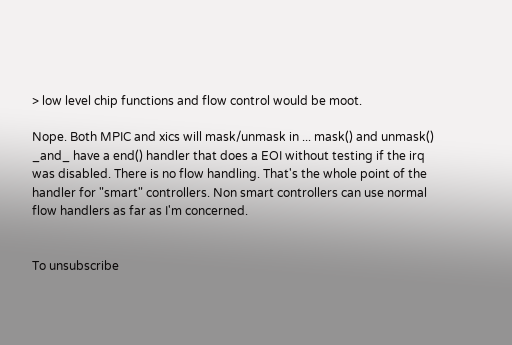> low level chip functions and flow control would be moot.

Nope. Both MPIC and xics will mask/unmask in ... mask() and unmask()
_and_ have a end() handler that does a EOI without testing if the irq
was disabled. There is no flow handling. That's the whole point of the
handler for "smart" controllers. Non smart controllers can use normal
flow handlers as far as I'm concerned.


To unsubscribe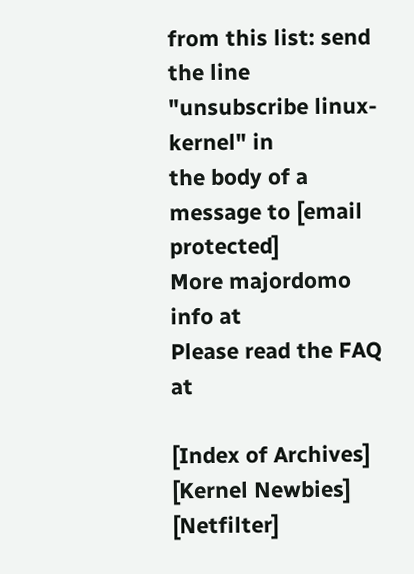from this list: send the line "unsubscribe linux-kernel" in
the body of a message to [email protected]
More majordomo info at
Please read the FAQ at

[Index of Archives]     [Kernel Newbies]     [Netfilter]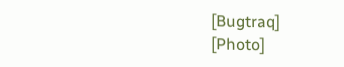[Bugtraq]     [Photo]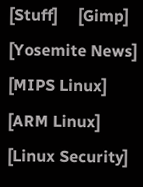[Stuff]     [Gimp]     [Yosemite News]     [MIPS Linux]     [ARM Linux]     [Linux Security]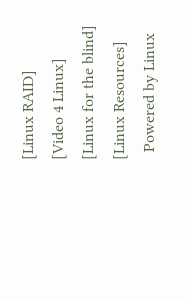[Linux RAID]     [Video 4 Linux]     [Linux for the blind]     [Linux Resources]
  Powered by Linux